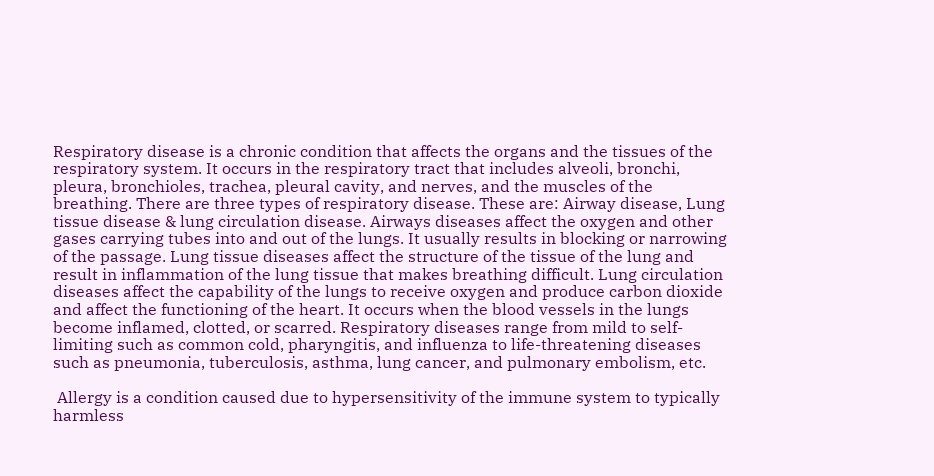Respiratory disease is a chronic condition that affects the organs and the tissues of the respiratory system. It occurs in the respiratory tract that includes alveoli, bronchi, pleura, bronchioles, trachea, pleural cavity, and nerves, and the muscles of the breathing. There are three types of respiratory disease. These are: Airway disease, Lung tissue disease & lung circulation disease. Airways diseases affect the oxygen and other gases carrying tubes into and out of the lungs. It usually results in blocking or narrowing of the passage. Lung tissue diseases affect the structure of the tissue of the lung and result in inflammation of the lung tissue that makes breathing difficult. Lung circulation diseases affect the capability of the lungs to receive oxygen and produce carbon dioxide and affect the functioning of the heart. It occurs when the blood vessels in the lungs become inflamed, clotted, or scarred. Respiratory diseases range from mild to self-limiting such as common cold, pharyngitis, and influenza to life-threatening diseases such as pneumonia, tuberculosis, asthma, lung cancer, and pulmonary embolism, etc.

 Allergy is a condition caused due to hypersensitivity of the immune system to typically harmless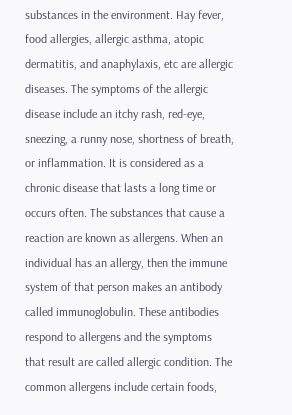substances in the environment. Hay fever, food allergies, allergic asthma, atopic dermatitis, and anaphylaxis, etc are allergic diseases. The symptoms of the allergic disease include an itchy rash, red-eye, sneezing, a runny nose, shortness of breath, or inflammation. It is considered as a chronic disease that lasts a long time or occurs often. The substances that cause a reaction are known as allergens. When an individual has an allergy, then the immune system of that person makes an antibody called immunoglobulin. These antibodies respond to allergens and the symptoms that result are called allergic condition. The common allergens include certain foods,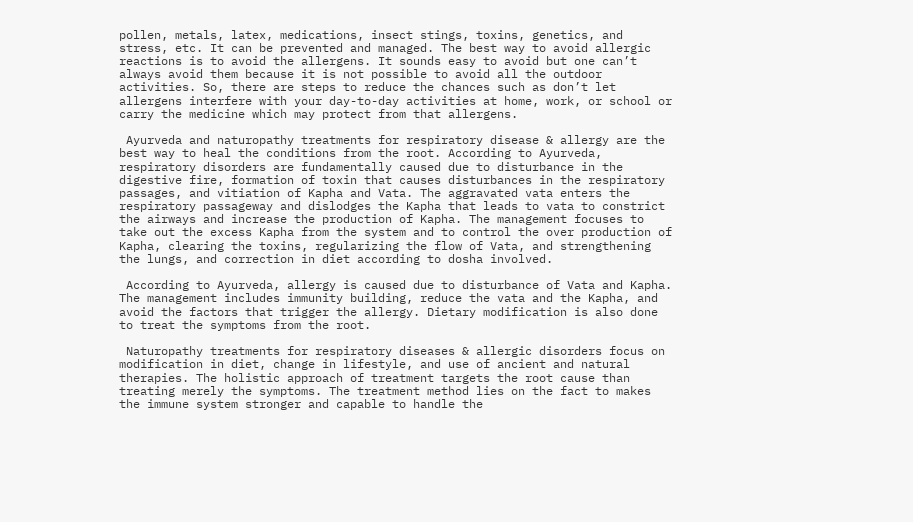pollen, metals, latex, medications, insect stings, toxins, genetics, and stress, etc. It can be prevented and managed. The best way to avoid allergic reactions is to avoid the allergens. It sounds easy to avoid but one can’t always avoid them because it is not possible to avoid all the outdoor activities. So, there are steps to reduce the chances such as don’t let allergens interfere with your day-to-day activities at home, work, or school or carry the medicine which may protect from that allergens.

 Ayurveda and naturopathy treatments for respiratory disease & allergy are the best way to heal the conditions from the root. According to Ayurveda, respiratory disorders are fundamentally caused due to disturbance in the digestive fire, formation of toxin that causes disturbances in the respiratory passages, and vitiation of Kapha and Vata. The aggravated vata enters the respiratory passageway and dislodges the Kapha that leads to vata to constrict the airways and increase the production of Kapha. The management focuses to take out the excess Kapha from the system and to control the over production of Kapha, clearing the toxins, regularizing the flow of Vata, and strengthening the lungs, and correction in diet according to dosha involved.

 According to Ayurveda, allergy is caused due to disturbance of Vata and Kapha. The management includes immunity building, reduce the vata and the Kapha, and avoid the factors that trigger the allergy. Dietary modification is also done to treat the symptoms from the root.

 Naturopathy treatments for respiratory diseases & allergic disorders focus on modification in diet, change in lifestyle, and use of ancient and natural therapies. The holistic approach of treatment targets the root cause than treating merely the symptoms. The treatment method lies on the fact to makes the immune system stronger and capable to handle the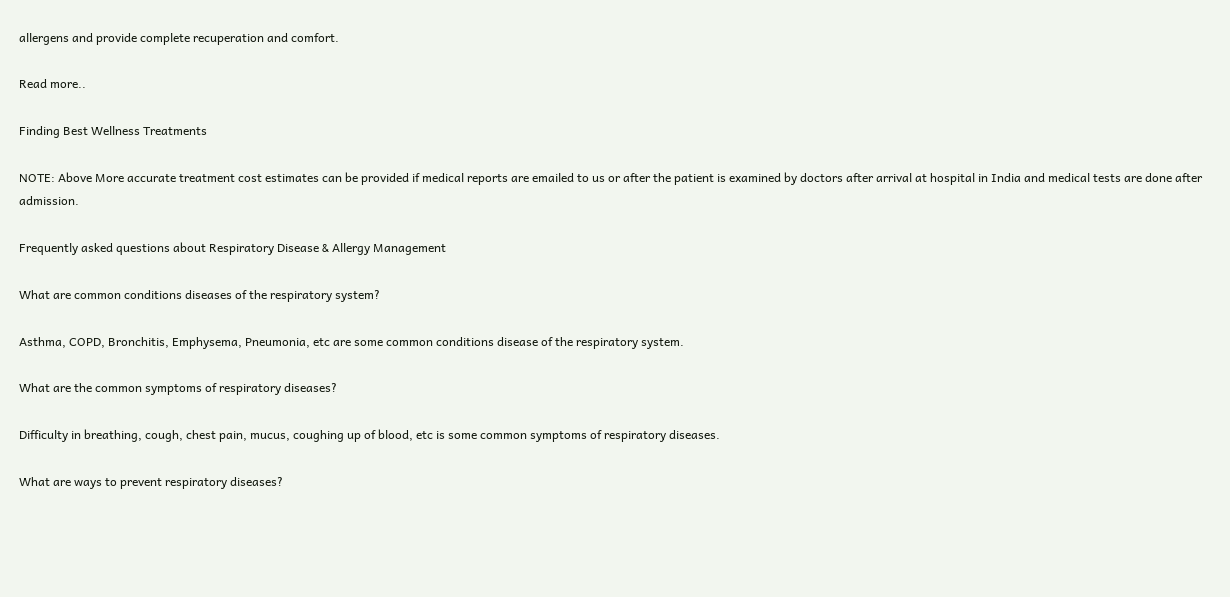allergens and provide complete recuperation and comfort.

Read more..

Finding Best Wellness Treatments

NOTE: Above More accurate treatment cost estimates can be provided if medical reports are emailed to us or after the patient is examined by doctors after arrival at hospital in India and medical tests are done after admission.

Frequently asked questions about Respiratory Disease & Allergy Management

What are common conditions diseases of the respiratory system?

Asthma, COPD, Bronchitis, Emphysema, Pneumonia, etc are some common conditions disease of the respiratory system.

What are the common symptoms of respiratory diseases?

Difficulty in breathing, cough, chest pain, mucus, coughing up of blood, etc is some common symptoms of respiratory diseases.

What are ways to prevent respiratory diseases?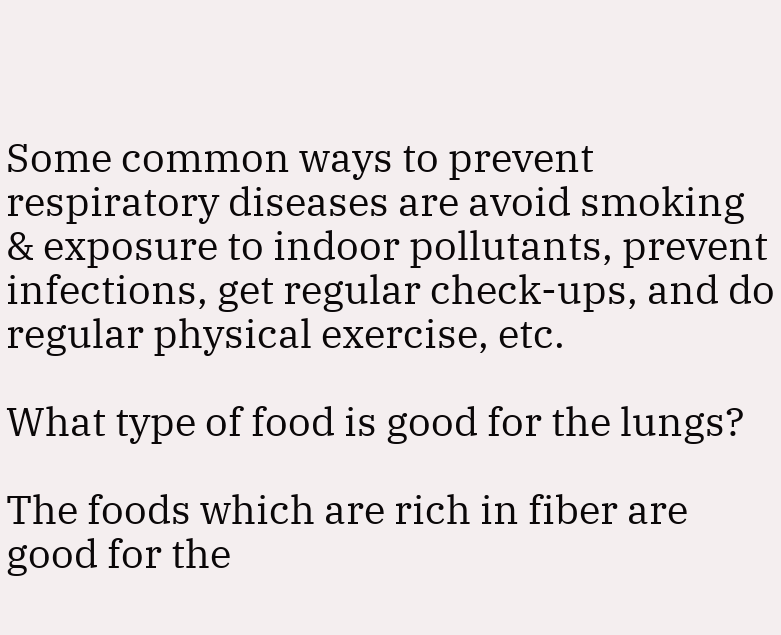Some common ways to prevent respiratory diseases are avoid smoking & exposure to indoor pollutants, prevent infections, get regular check-ups, and do regular physical exercise, etc.

What type of food is good for the lungs?

The foods which are rich in fiber are good for the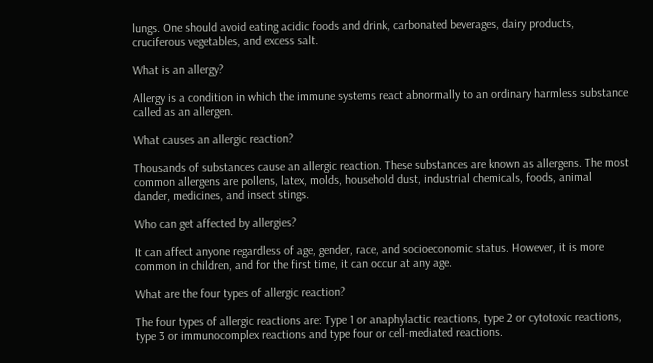lungs. One should avoid eating acidic foods and drink, carbonated beverages, dairy products, cruciferous vegetables, and excess salt.

What is an allergy?

Allergy is a condition in which the immune systems react abnormally to an ordinary harmless substance called as an allergen.

What causes an allergic reaction?

Thousands of substances cause an allergic reaction. These substances are known as allergens. The most common allergens are pollens, latex, molds, household dust, industrial chemicals, foods, animal dander, medicines, and insect stings.

Who can get affected by allergies?

It can affect anyone regardless of age, gender, race, and socioeconomic status. However, it is more common in children, and for the first time, it can occur at any age.

What are the four types of allergic reaction?

The four types of allergic reactions are: Type 1 or anaphylactic reactions, type 2 or cytotoxic reactions, type 3 or immunocomplex reactions and type four or cell-mediated reactions.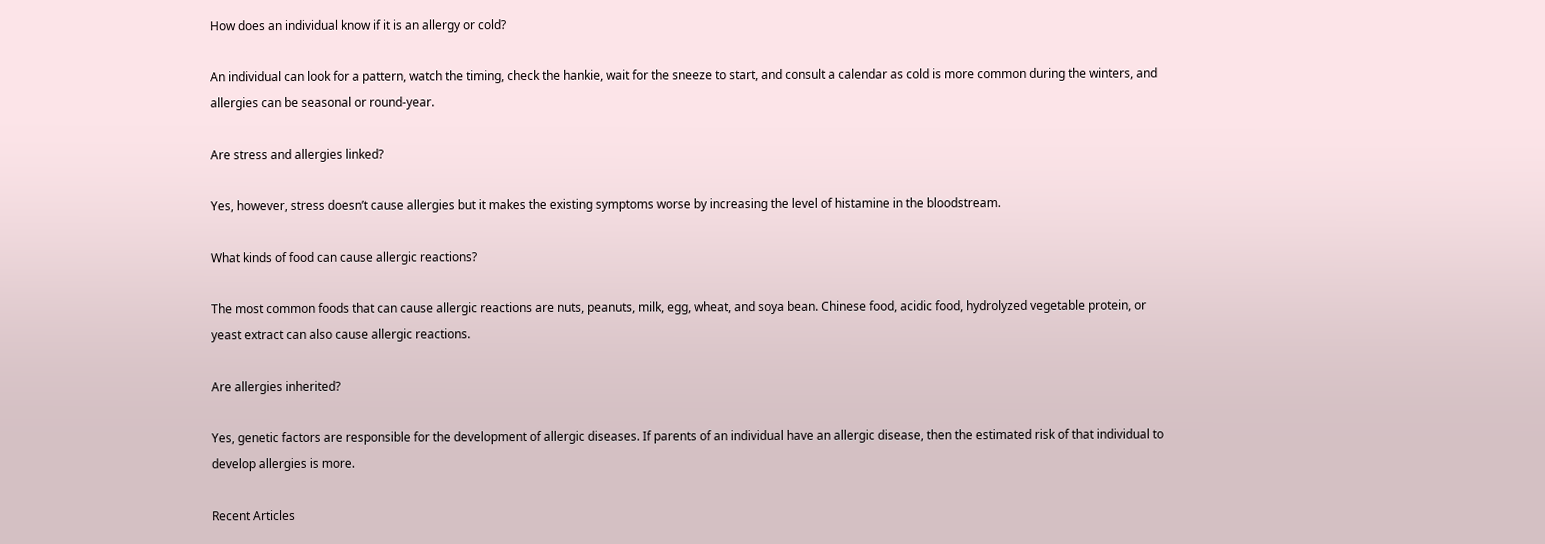How does an individual know if it is an allergy or cold?

An individual can look for a pattern, watch the timing, check the hankie, wait for the sneeze to start, and consult a calendar as cold is more common during the winters, and allergies can be seasonal or round-year.

Are stress and allergies linked?

Yes, however, stress doesn’t cause allergies but it makes the existing symptoms worse by increasing the level of histamine in the bloodstream.

What kinds of food can cause allergic reactions?

The most common foods that can cause allergic reactions are nuts, peanuts, milk, egg, wheat, and soya bean. Chinese food, acidic food, hydrolyzed vegetable protein, or yeast extract can also cause allergic reactions.

Are allergies inherited?

Yes, genetic factors are responsible for the development of allergic diseases. If parents of an individual have an allergic disease, then the estimated risk of that individual to develop allergies is more.

Recent Articles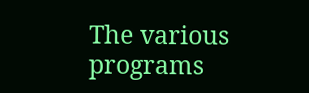The various programs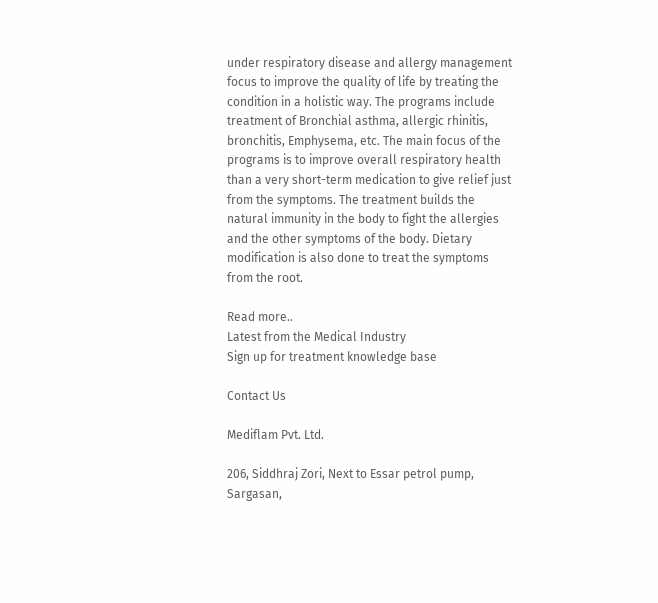under respiratory disease and allergy management focus to improve the quality of life by treating the condition in a holistic way. The programs include treatment of Bronchial asthma, allergic rhinitis, bronchitis, Emphysema, etc. The main focus of the programs is to improve overall respiratory health than a very short-term medication to give relief just from the symptoms. The treatment builds the natural immunity in the body to fight the allergies and the other symptoms of the body. Dietary modification is also done to treat the symptoms from the root.

Read more..
Latest from the Medical Industry
Sign up for treatment knowledge base

Contact Us

Mediflam Pvt. Ltd.

206, Siddhraj Zori, Next to Essar petrol pump, Sargasan,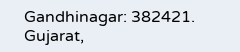Gandhinagar: 382421. Gujarat,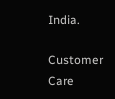India.

Customer Care